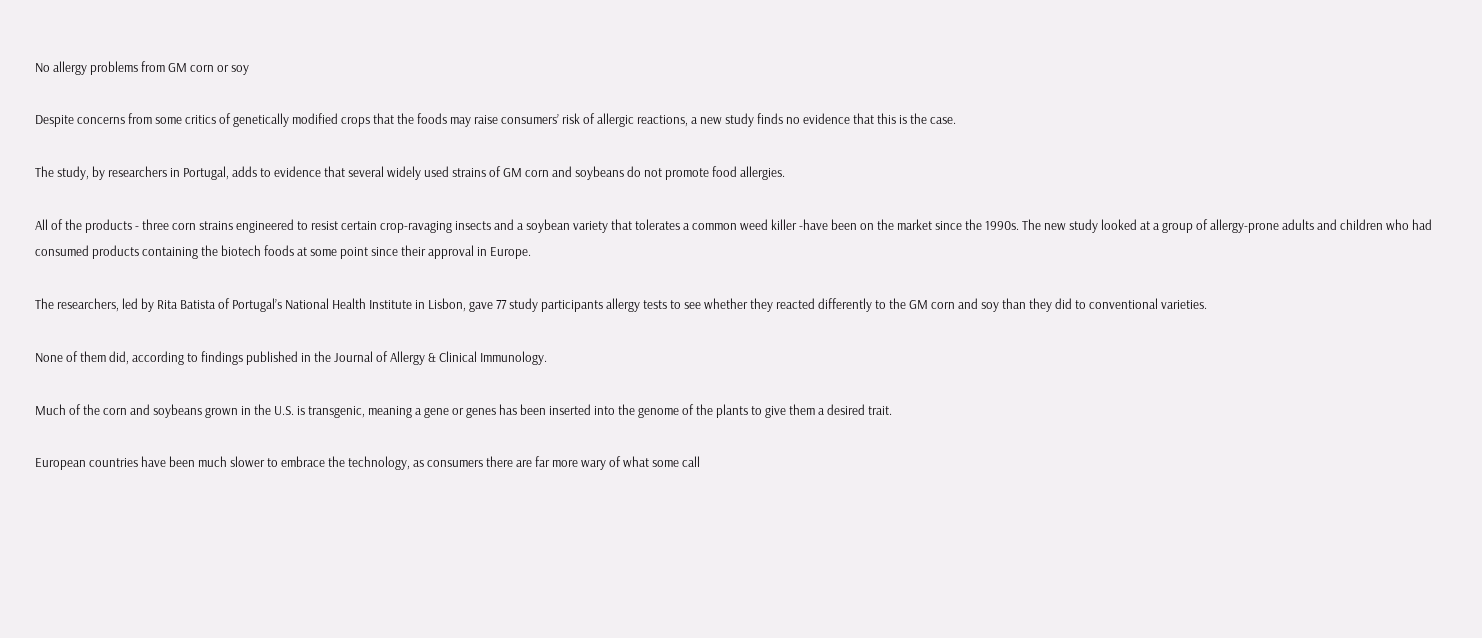No allergy problems from GM corn or soy

Despite concerns from some critics of genetically modified crops that the foods may raise consumers’ risk of allergic reactions, a new study finds no evidence that this is the case.

The study, by researchers in Portugal, adds to evidence that several widely used strains of GM corn and soybeans do not promote food allergies.

All of the products - three corn strains engineered to resist certain crop-ravaging insects and a soybean variety that tolerates a common weed killer -have been on the market since the 1990s. The new study looked at a group of allergy-prone adults and children who had consumed products containing the biotech foods at some point since their approval in Europe.

The researchers, led by Rita Batista of Portugal’s National Health Institute in Lisbon, gave 77 study participants allergy tests to see whether they reacted differently to the GM corn and soy than they did to conventional varieties.

None of them did, according to findings published in the Journal of Allergy & Clinical Immunology.

Much of the corn and soybeans grown in the U.S. is transgenic, meaning a gene or genes has been inserted into the genome of the plants to give them a desired trait.

European countries have been much slower to embrace the technology, as consumers there are far more wary of what some call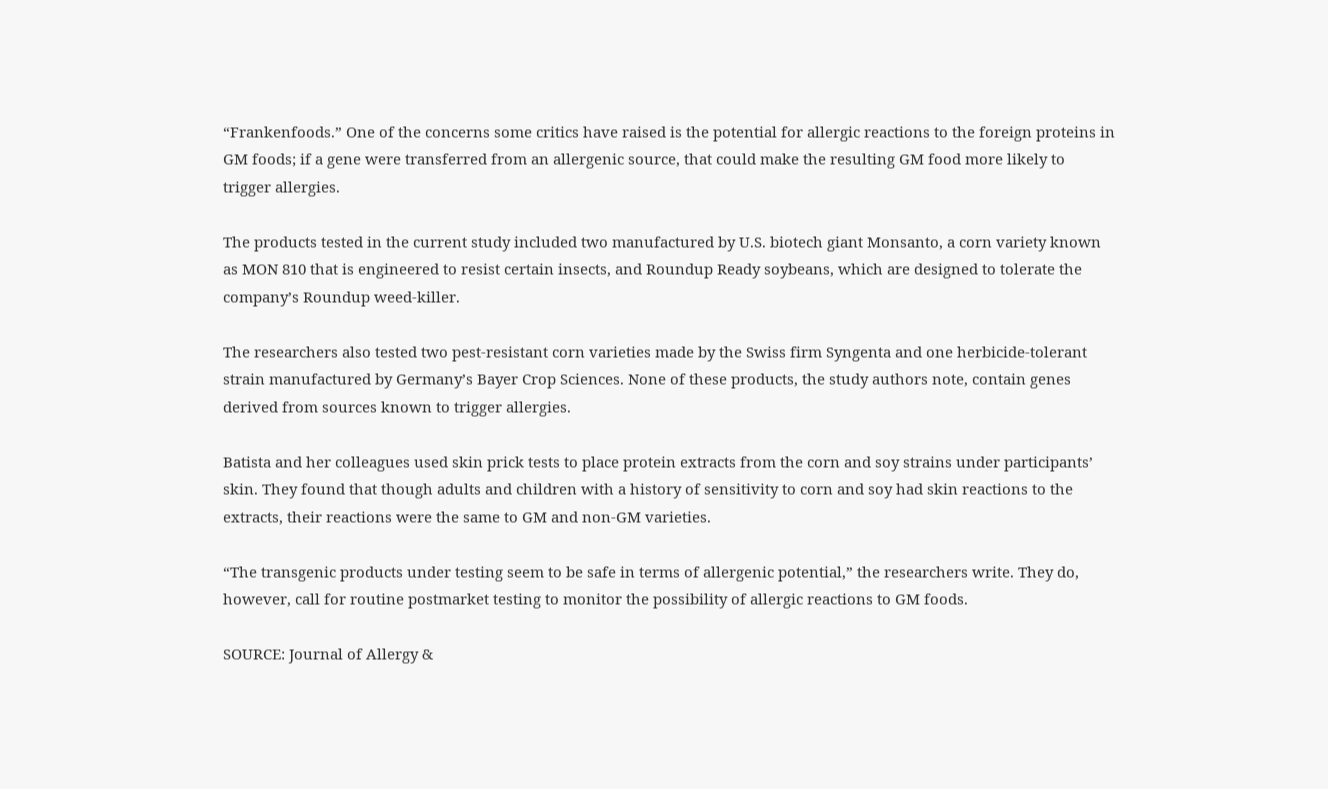“Frankenfoods.” One of the concerns some critics have raised is the potential for allergic reactions to the foreign proteins in GM foods; if a gene were transferred from an allergenic source, that could make the resulting GM food more likely to trigger allergies.

The products tested in the current study included two manufactured by U.S. biotech giant Monsanto, a corn variety known as MON 810 that is engineered to resist certain insects, and Roundup Ready soybeans, which are designed to tolerate the company’s Roundup weed-killer.

The researchers also tested two pest-resistant corn varieties made by the Swiss firm Syngenta and one herbicide-tolerant strain manufactured by Germany’s Bayer Crop Sciences. None of these products, the study authors note, contain genes derived from sources known to trigger allergies.

Batista and her colleagues used skin prick tests to place protein extracts from the corn and soy strains under participants’ skin. They found that though adults and children with a history of sensitivity to corn and soy had skin reactions to the extracts, their reactions were the same to GM and non-GM varieties.

“The transgenic products under testing seem to be safe in terms of allergenic potential,” the researchers write. They do, however, call for routine postmarket testing to monitor the possibility of allergic reactions to GM foods.

SOURCE: Journal of Allergy &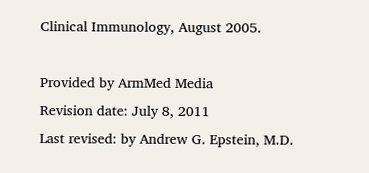Clinical Immunology, August 2005.

Provided by ArmMed Media
Revision date: July 8, 2011
Last revised: by Andrew G. Epstein, M.D.